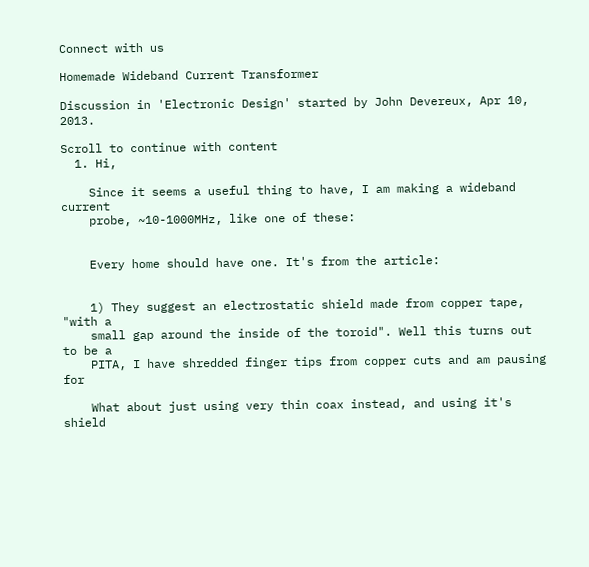Connect with us

Homemade Wideband Current Transformer

Discussion in 'Electronic Design' started by John Devereux, Apr 10, 2013.

Scroll to continue with content
  1. Hi,

    Since it seems a useful thing to have, I am making a wideband current
    probe, ~10-1000MHz, like one of these:


    Every home should have one. It's from the article:


    1) They suggest an electrostatic shield made from copper tape, "with a
    small gap around the inside of the toroid". Well this turns out to be a
    PITA, I have shredded finger tips from copper cuts and am pausing for

    What about just using very thin coax instead, and using it's shield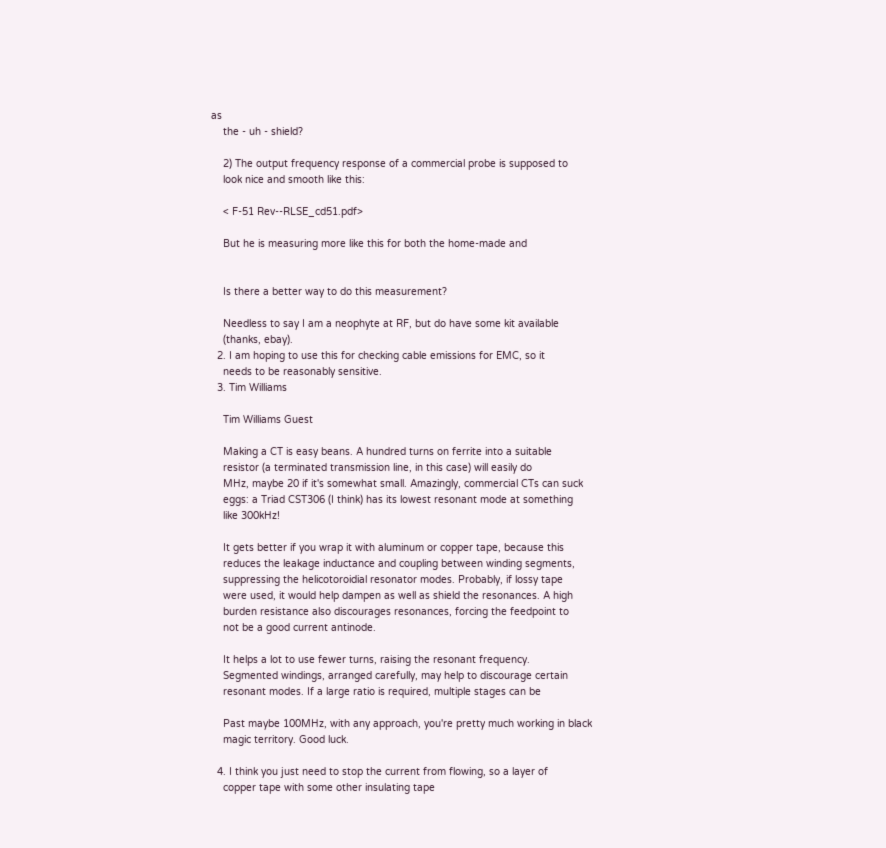as
    the - uh - shield?

    2) The output frequency response of a commercial probe is supposed to
    look nice and smooth like this:

    < F-51 Rev--RLSE_cd51.pdf>

    But he is measuring more like this for both the home-made and


    Is there a better way to do this measurement?

    Needless to say I am a neophyte at RF, but do have some kit available
    (thanks, ebay).
  2. I am hoping to use this for checking cable emissions for EMC, so it
    needs to be reasonably sensitive.
  3. Tim Williams

    Tim Williams Guest

    Making a CT is easy beans. A hundred turns on ferrite into a suitable
    resistor (a terminated transmission line, in this case) will easily do
    MHz, maybe 20 if it's somewhat small. Amazingly, commercial CTs can suck
    eggs: a Triad CST306 (I think) has its lowest resonant mode at something
    like 300kHz!

    It gets better if you wrap it with aluminum or copper tape, because this
    reduces the leakage inductance and coupling between winding segments,
    suppressing the helicotoroidial resonator modes. Probably, if lossy tape
    were used, it would help dampen as well as shield the resonances. A high
    burden resistance also discourages resonances, forcing the feedpoint to
    not be a good current antinode.

    It helps a lot to use fewer turns, raising the resonant frequency.
    Segmented windings, arranged carefully, may help to discourage certain
    resonant modes. If a large ratio is required, multiple stages can be

    Past maybe 100MHz, with any approach, you're pretty much working in black
    magic territory. Good luck.

  4. I think you just need to stop the current from flowing, so a layer of
    copper tape with some other insulating tape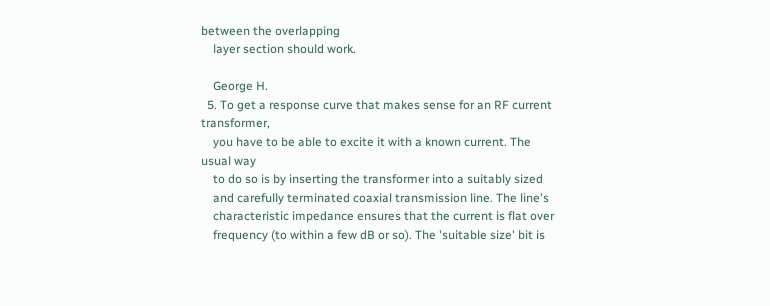between the overlapping
    layer section should work.

    George H.
  5. To get a response curve that makes sense for an RF current transformer,
    you have to be able to excite it with a known current. The usual way
    to do so is by inserting the transformer into a suitably sized
    and carefully terminated coaxial transmission line. The line's
    characteristic impedance ensures that the current is flat over
    frequency (to within a few dB or so). The 'suitable size' bit is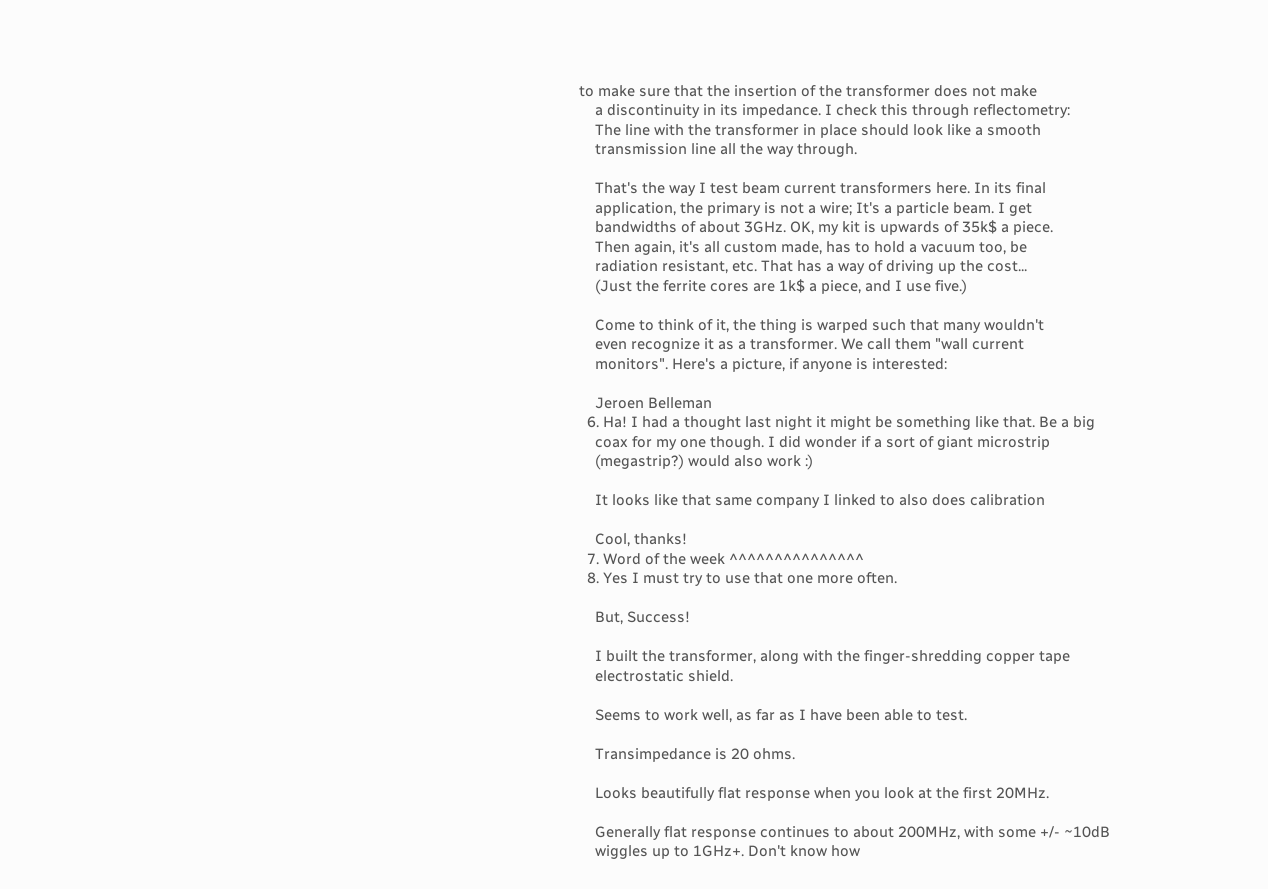to make sure that the insertion of the transformer does not make
    a discontinuity in its impedance. I check this through reflectometry:
    The line with the transformer in place should look like a smooth
    transmission line all the way through.

    That's the way I test beam current transformers here. In its final
    application, the primary is not a wire; It's a particle beam. I get
    bandwidths of about 3GHz. OK, my kit is upwards of 35k$ a piece.
    Then again, it's all custom made, has to hold a vacuum too, be
    radiation resistant, etc. That has a way of driving up the cost...
    (Just the ferrite cores are 1k$ a piece, and I use five.)

    Come to think of it, the thing is warped such that many wouldn't
    even recognize it as a transformer. We call them "wall current
    monitors". Here's a picture, if anyone is interested:

    Jeroen Belleman
  6. Ha! I had a thought last night it might be something like that. Be a big
    coax for my one though. I did wonder if a sort of giant microstrip
    (megastrip?) would also work :)

    It looks like that same company I linked to also does calibration

    Cool, thanks!
  7. Word of the week ^^^^^^^^^^^^^^^
  8. Yes I must try to use that one more often.

    But, Success!

    I built the transformer, along with the finger-shredding copper tape
    electrostatic shield.

    Seems to work well, as far as I have been able to test.

    Transimpedance is 20 ohms.

    Looks beautifully flat response when you look at the first 20MHz.

    Generally flat response continues to about 200MHz, with some +/- ~10dB
    wiggles up to 1GHz+. Don't know how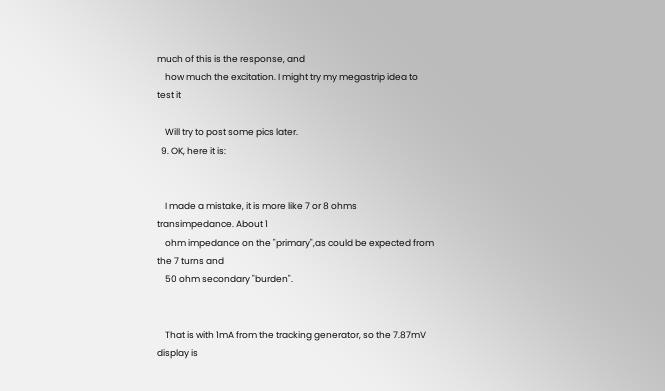much of this is the response, and
    how much the excitation. I might try my megastrip idea to test it

    Will try to post some pics later.
  9. OK, here it is:


    I made a mistake, it is more like 7 or 8 ohms transimpedance. About 1
    ohm impedance on the "primary",as could be expected from the 7 turns and
    50 ohm secondary "burden".


    That is with 1mA from the tracking generator, so the 7.87mV display is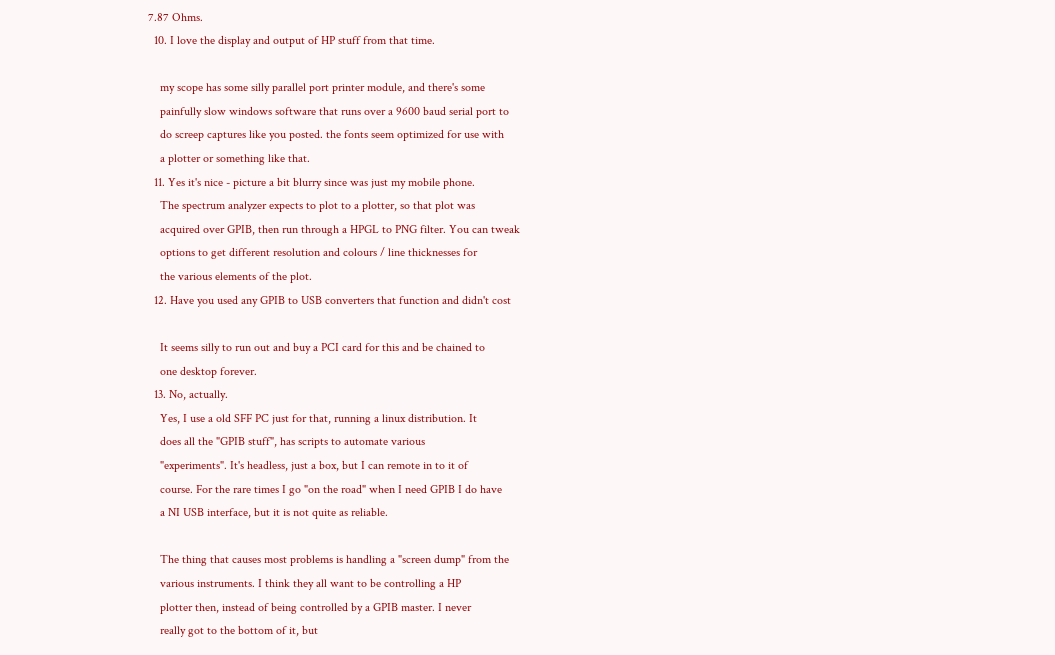7.87 Ohms.
  10. I love the display and output of HP stuff from that time.

    my scope has some silly parallel port printer module, and there's some
    painfully slow windows software that runs over a 9600 baud serial port to
    do screep captures like you posted. the fonts seem optimized for use with
    a plotter or something like that.
  11. Yes it's nice - picture a bit blurry since was just my mobile phone.
    The spectrum analyzer expects to plot to a plotter, so that plot was
    acquired over GPIB, then run through a HPGL to PNG filter. You can tweak
    options to get different resolution and colours / line thicknesses for
    the various elements of the plot.
  12. Have you used any GPIB to USB converters that function and didn't cost

    It seems silly to run out and buy a PCI card for this and be chained to
    one desktop forever.
  13. No, actually.
    Yes, I use a old SFF PC just for that, running a linux distribution. It
    does all the "GPIB stuff", has scripts to automate various
    "experiments". It's headless, just a box, but I can remote in to it of
    course. For the rare times I go "on the road" when I need GPIB I do have
    a NI USB interface, but it is not quite as reliable.

    The thing that causes most problems is handling a "screen dump" from the
    various instruments. I think they all want to be controlling a HP
    plotter then, instead of being controlled by a GPIB master. I never
    really got to the bottom of it, but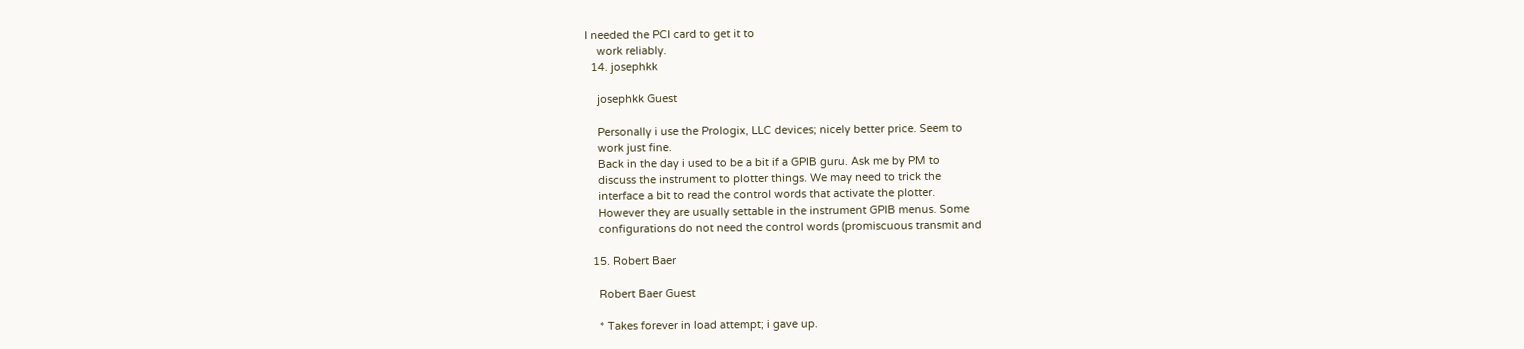I needed the PCI card to get it to
    work reliably.
  14. josephkk

    josephkk Guest

    Personally i use the Prologix, LLC devices; nicely better price. Seem to
    work just fine.
    Back in the day i used to be a bit if a GPIB guru. Ask me by PM to
    discuss the instrument to plotter things. We may need to trick the
    interface a bit to read the control words that activate the plotter.
    However they are usually settable in the instrument GPIB menus. Some
    configurations do not need the control words (promiscuous transmit and

  15. Robert Baer

    Robert Baer Guest

    * Takes forever in load attempt; i gave up.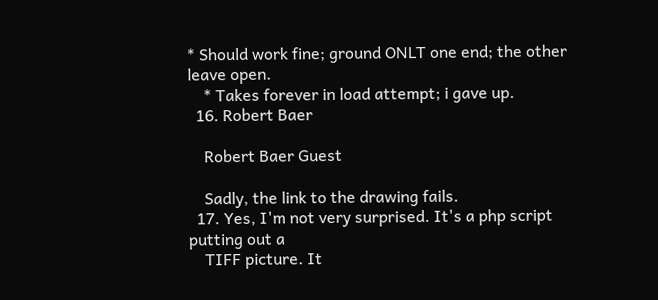* Should work fine; ground ONLT one end; the other leave open.
    * Takes forever in load attempt; i gave up.
  16. Robert Baer

    Robert Baer Guest

    Sadly, the link to the drawing fails.
  17. Yes, I'm not very surprised. It's a php script putting out a
    TIFF picture. It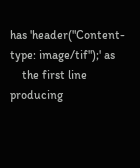has 'header("Content-type: image/tif");' as
    the first line producing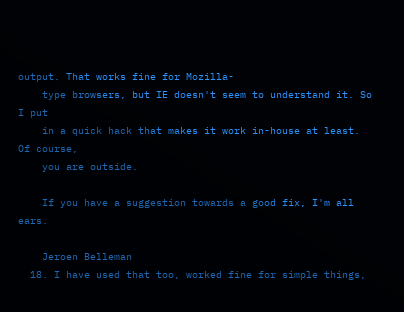output. That works fine for Mozilla-
    type browsers, but IE doesn't seem to understand it. So I put
    in a quick hack that makes it work in-house at least. Of course,
    you are outside.

    If you have a suggestion towards a good fix, I'm all ears.

    Jeroen Belleman
  18. I have used that too, worked fine for simple things,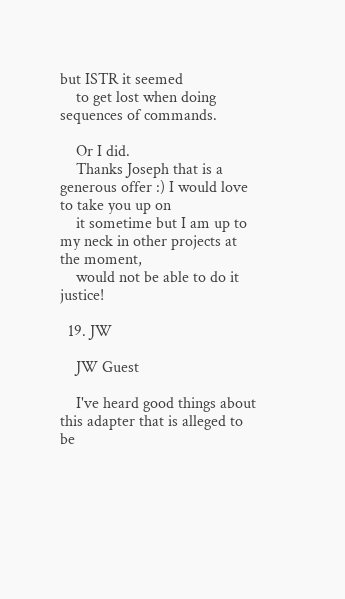but ISTR it seemed
    to get lost when doing sequences of commands.

    Or I did.
    Thanks Joseph that is a generous offer :) I would love to take you up on
    it sometime but I am up to my neck in other projects at the moment,
    would not be able to do it justice!

  19. JW

    JW Guest

    I've heard good things about this adapter that is alleged to be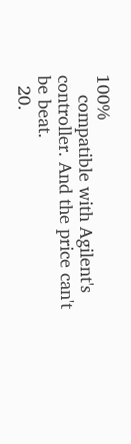100%
    compatible with Agilent's controller. And the price can't be beat.
  20.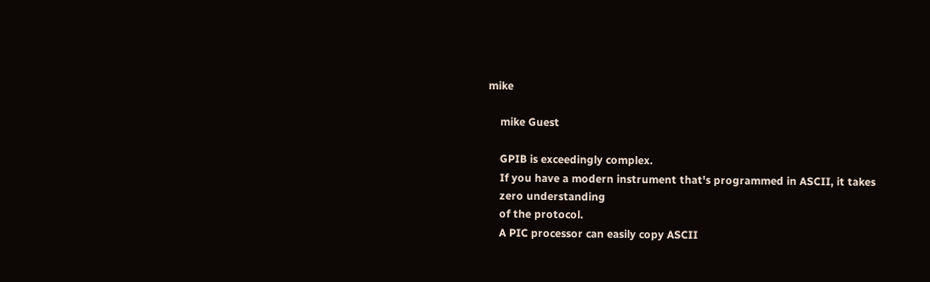mike

    mike Guest

    GPIB is exceedingly complex.
    If you have a modern instrument that's programmed in ASCII, it takes
    zero understanding
    of the protocol.
    A PIC processor can easily copy ASCII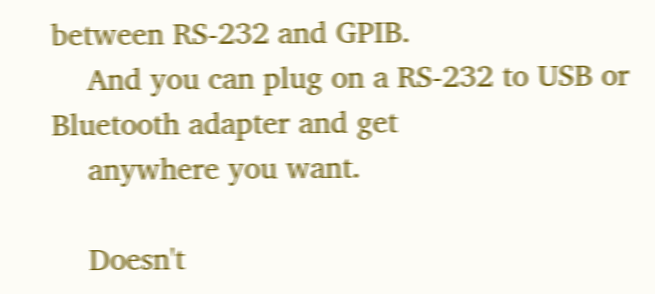between RS-232 and GPIB.
    And you can plug on a RS-232 to USB or Bluetooth adapter and get
    anywhere you want.

    Doesn't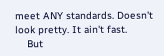meet ANY standards. Doesn't look pretty. It ain't fast.
    But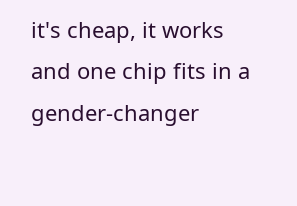it's cheap, it works and one chip fits in a gender-changer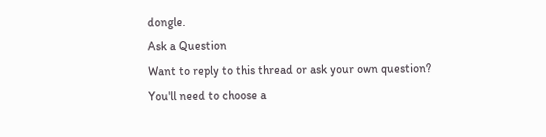dongle.
Ask a Question
Want to reply to this thread or ask your own question?
You'll need to choose a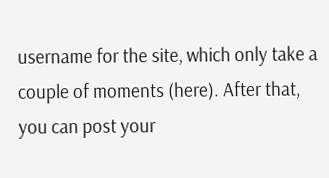username for the site, which only take a couple of moments (here). After that, you can post your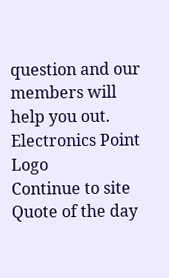question and our members will help you out.
Electronics Point Logo
Continue to site
Quote of the day